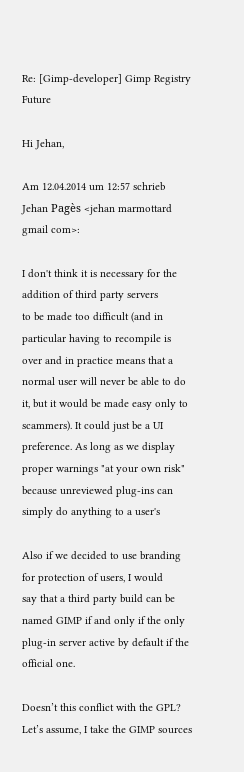Re: [Gimp-developer] Gimp Registry Future

Hi Jehan,

Am 12.04.2014 um 12:57 schrieb Jehan Pagès <jehan marmottard gmail com>:

I don't think it is necessary for the addition of third party servers
to be made too difficult (and in particular having to recompile is
over and in practice means that a normal user will never be able to do
it, but it would be made easy only to scammers). It could just be a UI
preference. As long as we display proper warnings "at your own risk"
because unreviewed plug-ins can simply do anything to a user's

Also if we decided to use branding for protection of users, I would
say that a third party build can be named GIMP if and only if the only
plug-in server active by default if the official one.

Doesn’t this conflict with the GPL? Let’s assume, I take the GIMP sources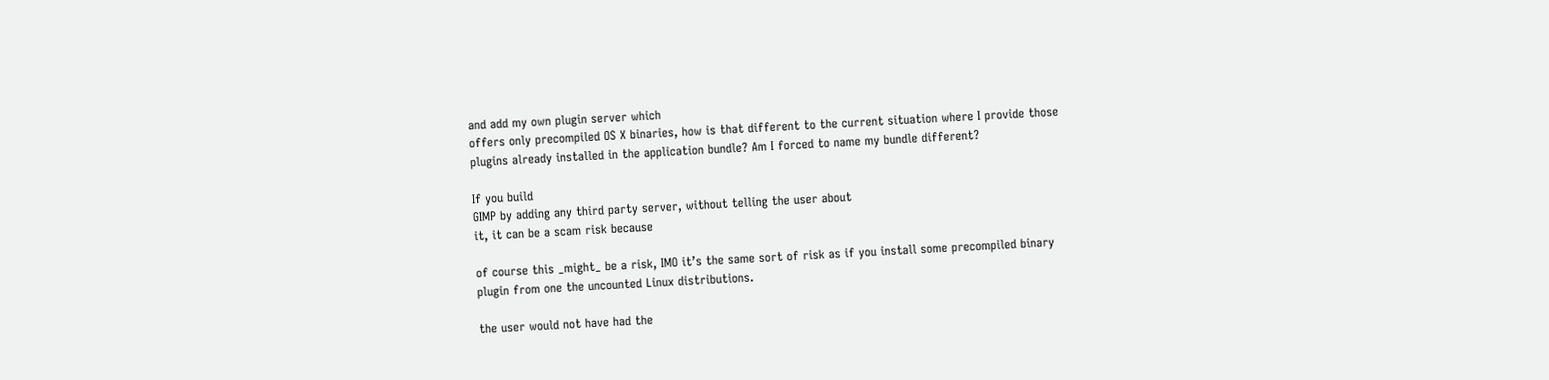and add my own plugin server which
offers only precompiled OS X binaries, how is that different to the current situation where I provide those
plugins already installed in the application bundle? Am I forced to name my bundle different?

If you build
GIMP by adding any third party server, without telling the user about
it, it can be a scam risk because

of course this _might_ be a risk, IMO it’s the same sort of risk as if you install some precompiled binary
plugin from one the uncounted Linux distributions.

the user would not have had the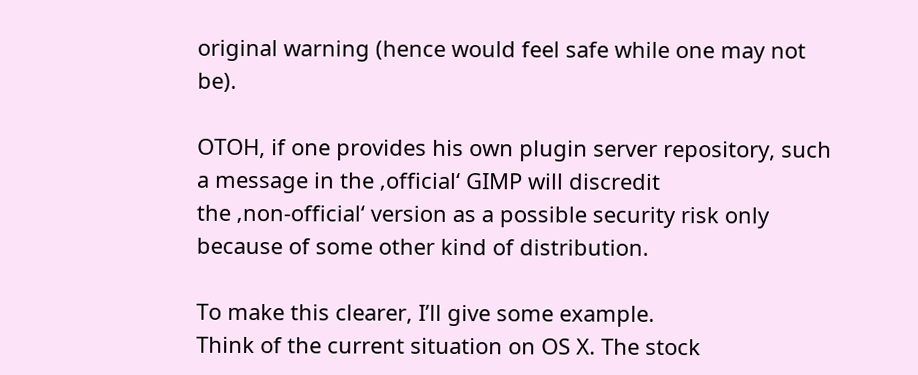original warning (hence would feel safe while one may not be).

OTOH, if one provides his own plugin server repository, such a message in the ‚official‘ GIMP will discredit
the ‚non-official‘ version as a possible security risk only  because of some other kind of distribution.

To make this clearer, I’ll give some example.
Think of the current situation on OS X. The stock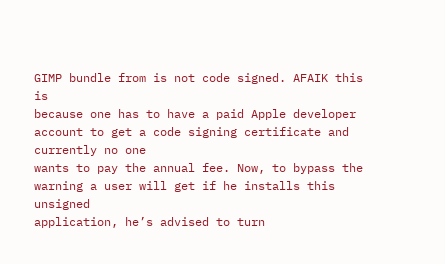GIMP bundle from is not code signed. AFAIK this is
because one has to have a paid Apple developer account to get a code signing certificate and currently no one
wants to pay the annual fee. Now, to bypass the warning a user will get if he installs this unsigned
application, he’s advised to turn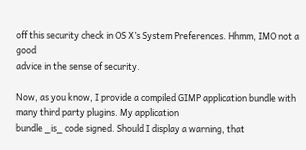off this security check in OS X’s System Preferences. Hhmm, IMO not a good
advice in the sense of security.

Now, as you know, I provide a compiled GIMP application bundle with many third party plugins. My application
bundle _is_ code signed. Should I display a warning, that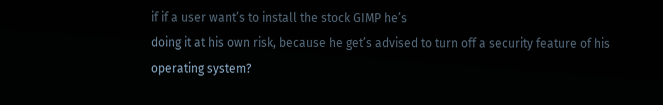if if a user want’s to install the stock GIMP he’s
doing it at his own risk, because he get’s advised to turn off a security feature of his operating system?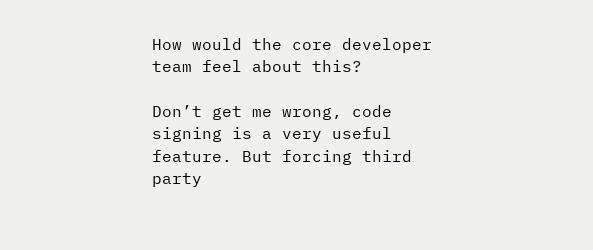How would the core developer team feel about this?

Don’t get me wrong, code signing is a very useful feature. But forcing third party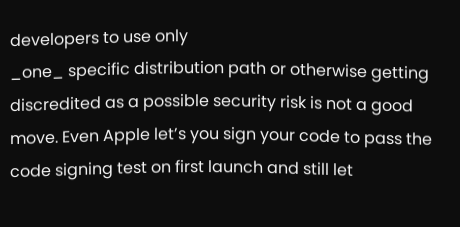developers to use only
_one_ specific distribution path or otherwise getting discredited as a possible security risk is not a good
move. Even Apple let’s you sign your code to pass the code signing test on first launch and still let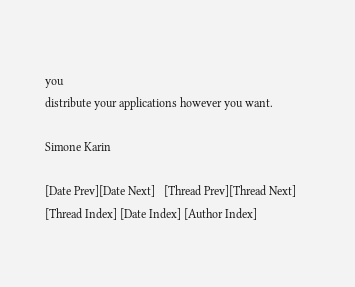you
distribute your applications however you want.

Simone Karin

[Date Prev][Date Next]   [Thread Prev][Thread Next]   [Thread Index] [Date Index] [Author Index]